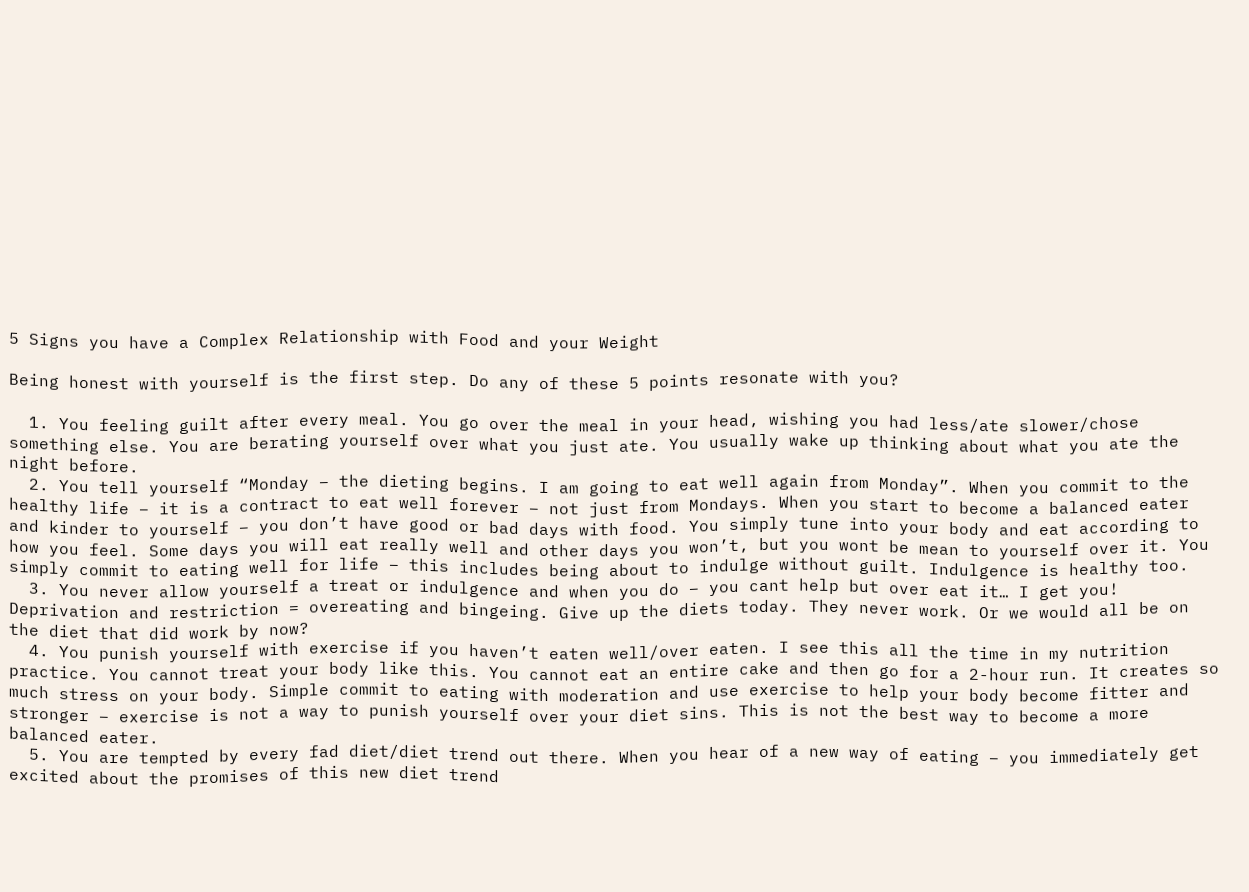5 Signs you have a Complex Relationship with Food and your Weight

Being honest with yourself is the first step. Do any of these 5 points resonate with you?

  1. You feeling guilt after every meal. You go over the meal in your head, wishing you had less/ate slower/chose something else. You are berating yourself over what you just ate. You usually wake up thinking about what you ate the night before.
  2. You tell yourself “Monday – the dieting begins. I am going to eat well again from Monday”. When you commit to the healthy life – it is a contract to eat well forever – not just from Mondays. When you start to become a balanced eater and kinder to yourself – you don’t have good or bad days with food. You simply tune into your body and eat according to how you feel. Some days you will eat really well and other days you won’t, but you wont be mean to yourself over it. You simply commit to eating well for life – this includes being about to indulge without guilt. Indulgence is healthy too.
  3. You never allow yourself a treat or indulgence and when you do – you cant help but over eat it… I get you! Deprivation and restriction = overeating and bingeing. Give up the diets today. They never work. Or we would all be on the diet that did work by now?
  4. You punish yourself with exercise if you haven’t eaten well/over eaten. I see this all the time in my nutrition practice. You cannot treat your body like this. You cannot eat an entire cake and then go for a 2-hour run. It creates so much stress on your body. Simple commit to eating with moderation and use exercise to help your body become fitter and stronger – exercise is not a way to punish yourself over your diet sins. This is not the best way to become a more balanced eater.
  5. You are tempted by every fad diet/diet trend out there. When you hear of a new way of eating – you immediately get excited about the promises of this new diet trend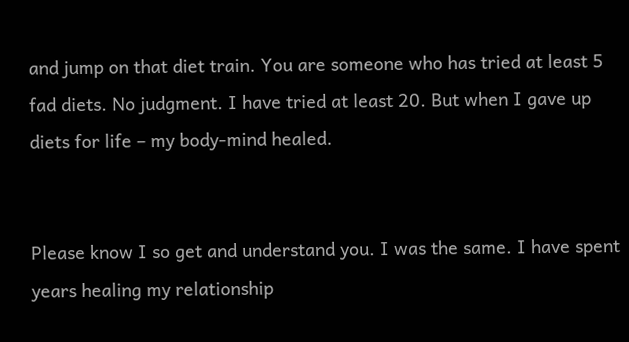and jump on that diet train. You are someone who has tried at least 5 fad diets. No judgment. I have tried at least 20. But when I gave up diets for life – my body-mind healed.


Please know I so get and understand you. I was the same. I have spent years healing my relationship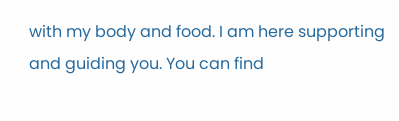with my body and food. I am here supporting and guiding you. You can find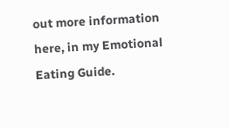out more information here, in my Emotional Eating Guide.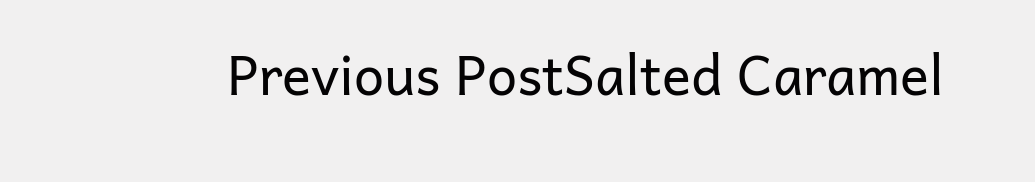Previous PostSalted Caramel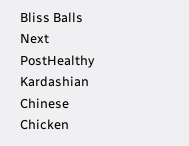Bliss Balls
Next PostHealthy Kardashian Chinese Chicken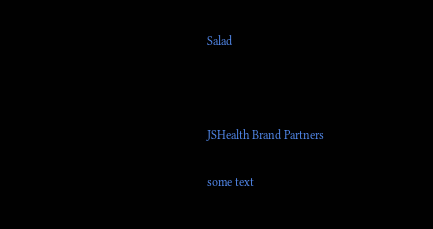Salad



JSHealth Brand Partners

some text